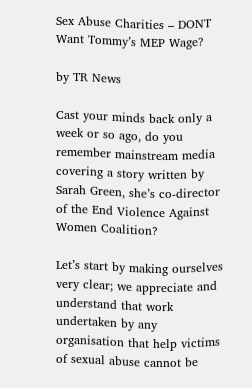Sex Abuse Charities – DONT Want Tommy’s MEP Wage?

by TR News

Cast your minds back only a week or so ago, do you remember mainstream media covering a story written by Sarah Green, she’s co-director of the End Violence Against Women Coalition?

Let’s start by making ourselves very clear; we appreciate and understand that work undertaken by any organisation that help victims of sexual abuse cannot be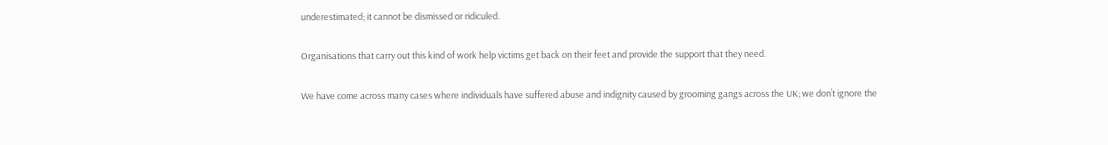underestimated; it cannot be dismissed or ridiculed.

Organisations that carry out this kind of work help victims get back on their feet and provide the support that they need.

We have come across many cases where individuals have suffered abuse and indignity caused by grooming gangs across the UK; we don’t ignore the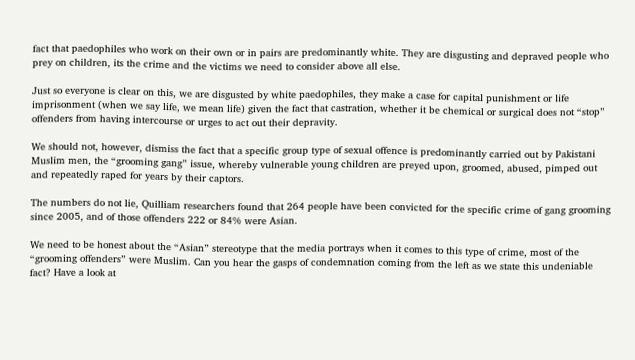fact that paedophiles who work on their own or in pairs are predominantly white. They are disgusting and depraved people who prey on children, its the crime and the victims we need to consider above all else.

Just so everyone is clear on this, we are disgusted by white paedophiles, they make a case for capital punishment or life imprisonment (when we say life, we mean life) given the fact that castration, whether it be chemical or surgical does not “stop” offenders from having intercourse or urges to act out their depravity.

We should not, however, dismiss the fact that a specific group type of sexual offence is predominantly carried out by Pakistani Muslim men, the “grooming gang” issue, whereby vulnerable young children are preyed upon, groomed, abused, pimped out and repeatedly raped for years by their captors.

The numbers do not lie, Quilliam researchers found that 264 people have been convicted for the specific crime of gang grooming since 2005, and of those offenders 222 or 84% were Asian.

We need to be honest about the “Asian” stereotype that the media portrays when it comes to this type of crime, most of the “grooming offenders” were Muslim. Can you hear the gasps of condemnation coming from the left as we state this undeniable fact? Have a look at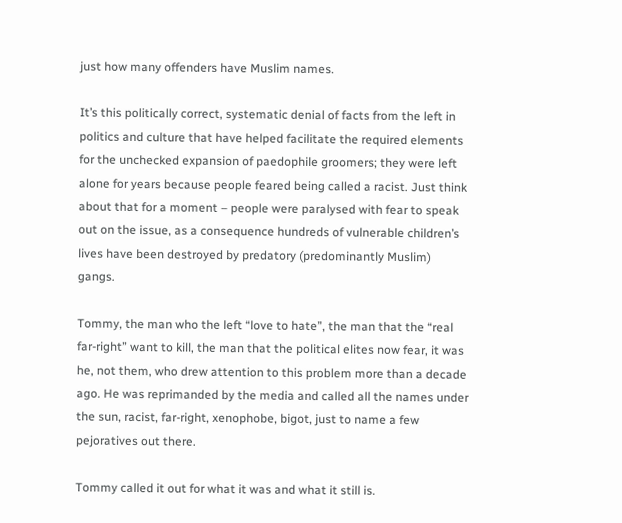just how many offenders have Muslim names.

It’s this politically correct, systematic denial of facts from the left in politics and culture that have helped facilitate the required elements for the unchecked expansion of paedophile groomers; they were left alone for years because people feared being called a racist. Just think about that for a moment – people were paralysed with fear to speak out on the issue, as a consequence hundreds of vulnerable children’s lives have been destroyed by predatory (predominantly Muslim) gangs.

Tommy, the man who the left “love to hate”, the man that the “real far-right” want to kill, the man that the political elites now fear, it was he, not them, who drew attention to this problem more than a decade ago. He was reprimanded by the media and called all the names under the sun, racist, far-right, xenophobe, bigot, just to name a few pejoratives out there.

Tommy called it out for what it was and what it still is.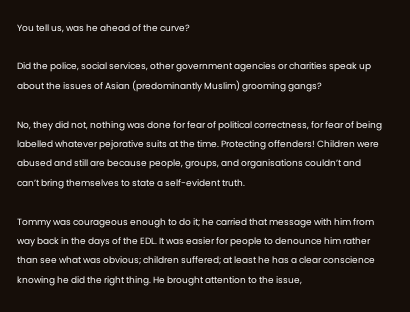You tell us, was he ahead of the curve?

Did the police, social services, other government agencies or charities speak up about the issues of Asian (predominantly Muslim) grooming gangs?

No, they did not, nothing was done for fear of political correctness, for fear of being labelled whatever pejorative suits at the time. Protecting offenders! Children were abused and still are because people, groups, and organisations couldn’t and can’t bring themselves to state a self-evident truth.

Tommy was courageous enough to do it; he carried that message with him from way back in the days of the EDL. It was easier for people to denounce him rather than see what was obvious; children suffered; at least he has a clear conscience knowing he did the right thing. He brought attention to the issue,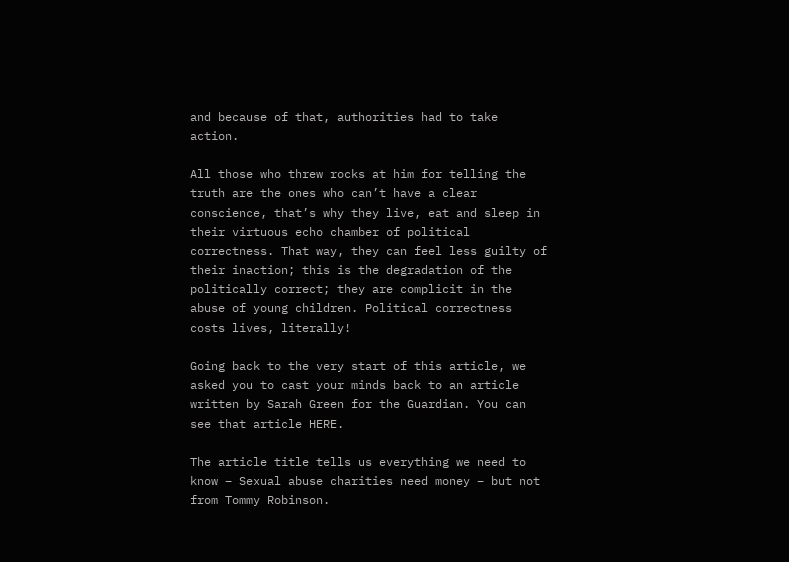and because of that, authorities had to take action.

All those who threw rocks at him for telling the truth are the ones who can’t have a clear conscience, that’s why they live, eat and sleep in their virtuous echo chamber of political correctness. That way, they can feel less guilty of their inaction; this is the degradation of the politically correct; they are complicit in the abuse of young children. Political correctness costs lives, literally!

Going back to the very start of this article, we asked you to cast your minds back to an article written by Sarah Green for the Guardian. You can see that article HERE.

The article title tells us everything we need to know – Sexual abuse charities need money – but not from Tommy Robinson.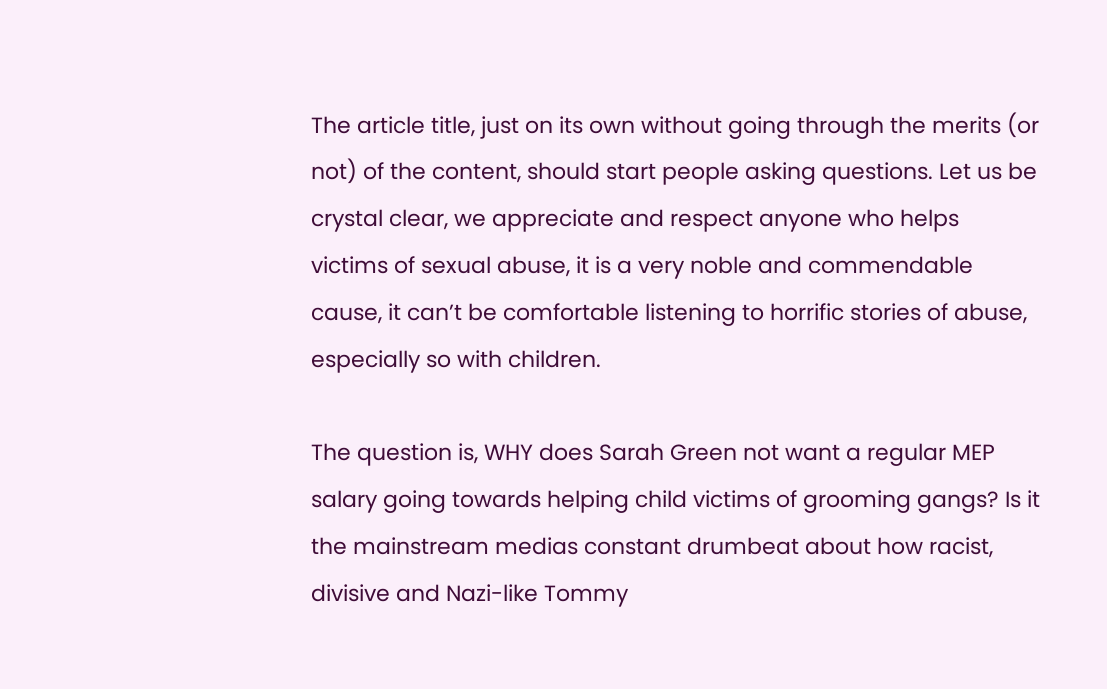The article title, just on its own without going through the merits (or not) of the content, should start people asking questions. Let us be crystal clear, we appreciate and respect anyone who helps victims of sexual abuse, it is a very noble and commendable cause, it can’t be comfortable listening to horrific stories of abuse, especially so with children.

The question is, WHY does Sarah Green not want a regular MEP salary going towards helping child victims of grooming gangs? Is it the mainstream medias constant drumbeat about how racist, divisive and Nazi-like Tommy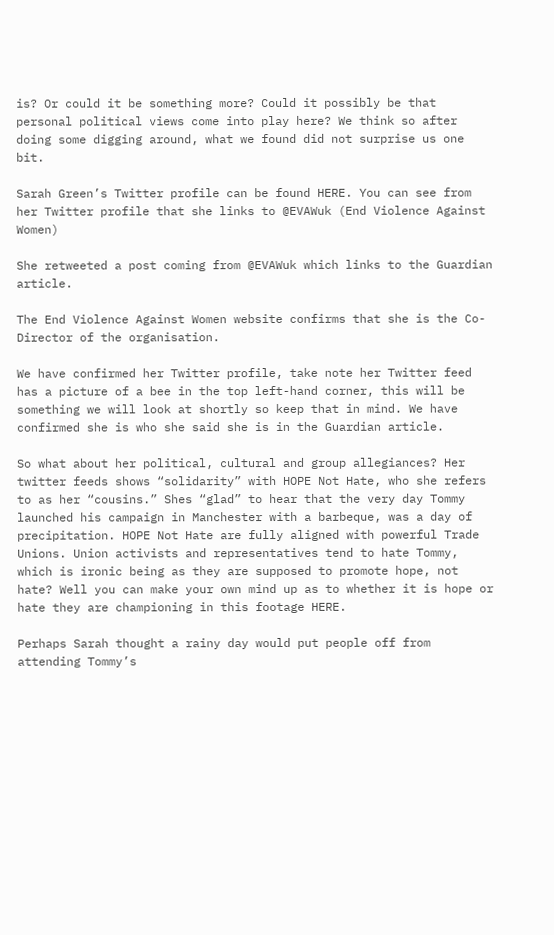is? Or could it be something more? Could it possibly be that personal political views come into play here? We think so after doing some digging around, what we found did not surprise us one bit.

Sarah Green’s Twitter profile can be found HERE. You can see from her Twitter profile that she links to @EVAWuk (End Violence Against Women)

She retweeted a post coming from @EVAWuk which links to the Guardian article.

The End Violence Against Women website confirms that she is the Co-Director of the organisation.

We have confirmed her Twitter profile, take note her Twitter feed has a picture of a bee in the top left-hand corner, this will be something we will look at shortly so keep that in mind. We have confirmed she is who she said she is in the Guardian article.

So what about her political, cultural and group allegiances? Her twitter feeds shows “solidarity” with HOPE Not Hate, who she refers to as her “cousins.” Shes “glad” to hear that the very day Tommy launched his campaign in Manchester with a barbeque, was a day of precipitation. HOPE Not Hate are fully aligned with powerful Trade Unions. Union activists and representatives tend to hate Tommy, which is ironic being as they are supposed to promote hope, not hate? Well you can make your own mind up as to whether it is hope or hate they are championing in this footage HERE.

Perhaps Sarah thought a rainy day would put people off from attending Tommy’s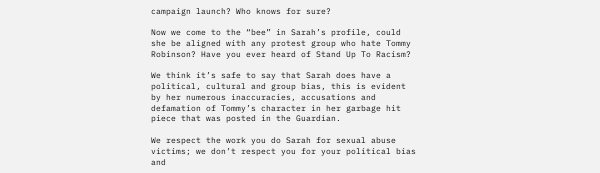campaign launch? Who knows for sure?

Now we come to the “bee” in Sarah’s profile, could she be aligned with any protest group who hate Tommy Robinson? Have you ever heard of Stand Up To Racism?

We think it’s safe to say that Sarah does have a political, cultural and group bias, this is evident by her numerous inaccuracies, accusations and defamation of Tommy’s character in her garbage hit piece that was posted in the Guardian.

We respect the work you do Sarah for sexual abuse victims; we don’t respect you for your political bias and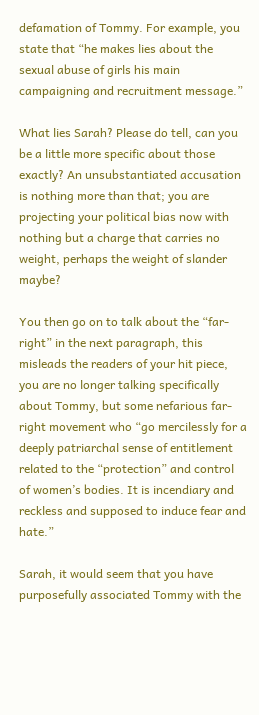defamation of Tommy. For example, you state that “he makes lies about the sexual abuse of girls his main campaigning and recruitment message.”

What lies Sarah? Please do tell, can you be a little more specific about those exactly? An unsubstantiated accusation is nothing more than that; you are projecting your political bias now with nothing but a charge that carries no weight, perhaps the weight of slander maybe?

You then go on to talk about the “far-right” in the next paragraph, this misleads the readers of your hit piece, you are no longer talking specifically about Tommy, but some nefarious far-right movement who “go mercilessly for a deeply patriarchal sense of entitlement related to the “protection” and control of women’s bodies. It is incendiary and reckless and supposed to induce fear and hate.”

Sarah, it would seem that you have purposefully associated Tommy with the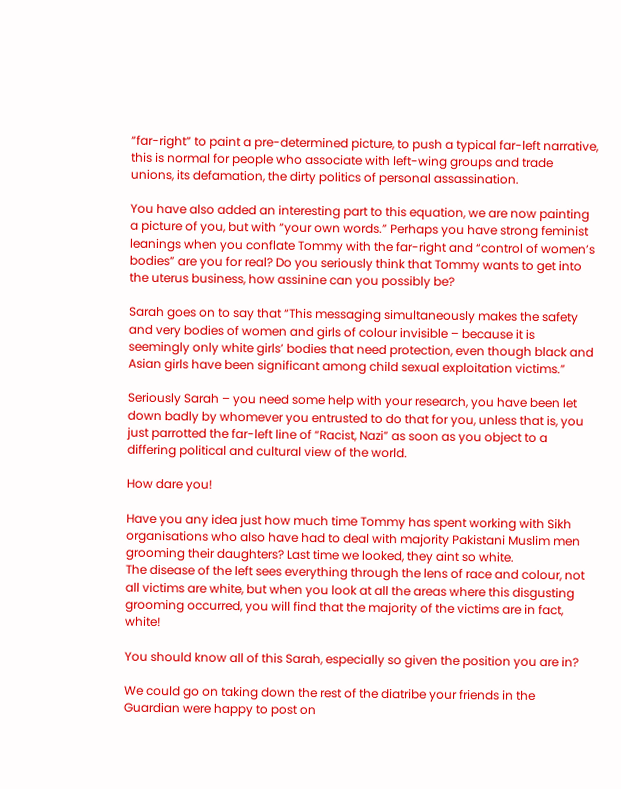“far-right” to paint a pre-determined picture, to push a typical far-left narrative, this is normal for people who associate with left-wing groups and trade unions, its defamation, the dirty politics of personal assassination.

You have also added an interesting part to this equation, we are now painting a picture of you, but with “your own words.” Perhaps you have strong feminist leanings when you conflate Tommy with the far-right and “control of women’s bodies” are you for real? Do you seriously think that Tommy wants to get into the uterus business, how assinine can you possibly be?

Sarah goes on to say that “This messaging simultaneously makes the safety and very bodies of women and girls of colour invisible – because it is seemingly only white girls’ bodies that need protection, even though black and Asian girls have been significant among child sexual exploitation victims.”

Seriously Sarah – you need some help with your research, you have been let down badly by whomever you entrusted to do that for you, unless that is, you just parrotted the far-left line of “Racist, Nazi” as soon as you object to a differing political and cultural view of the world.

How dare you!

Have you any idea just how much time Tommy has spent working with Sikh organisations who also have had to deal with majority Pakistani Muslim men grooming their daughters? Last time we looked, they aint so white.
The disease of the left sees everything through the lens of race and colour, not all victims are white, but when you look at all the areas where this disgusting grooming occurred, you will find that the majority of the victims are in fact, white!

You should know all of this Sarah, especially so given the position you are in?

We could go on taking down the rest of the diatribe your friends in the Guardian were happy to post on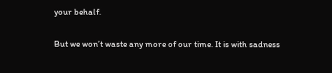your behalf.

But we won’t waste any more of our time. It is with sadness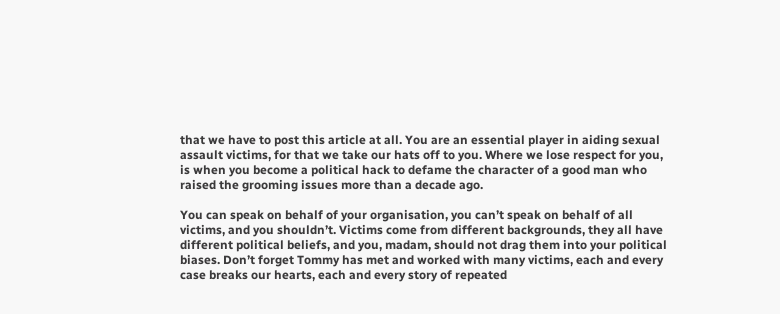that we have to post this article at all. You are an essential player in aiding sexual assault victims, for that we take our hats off to you. Where we lose respect for you, is when you become a political hack to defame the character of a good man who raised the grooming issues more than a decade ago.

You can speak on behalf of your organisation, you can’t speak on behalf of all victims, and you shouldn’t. Victims come from different backgrounds, they all have different political beliefs, and you, madam, should not drag them into your political biases. Don’t forget Tommy has met and worked with many victims, each and every case breaks our hearts, each and every story of repeated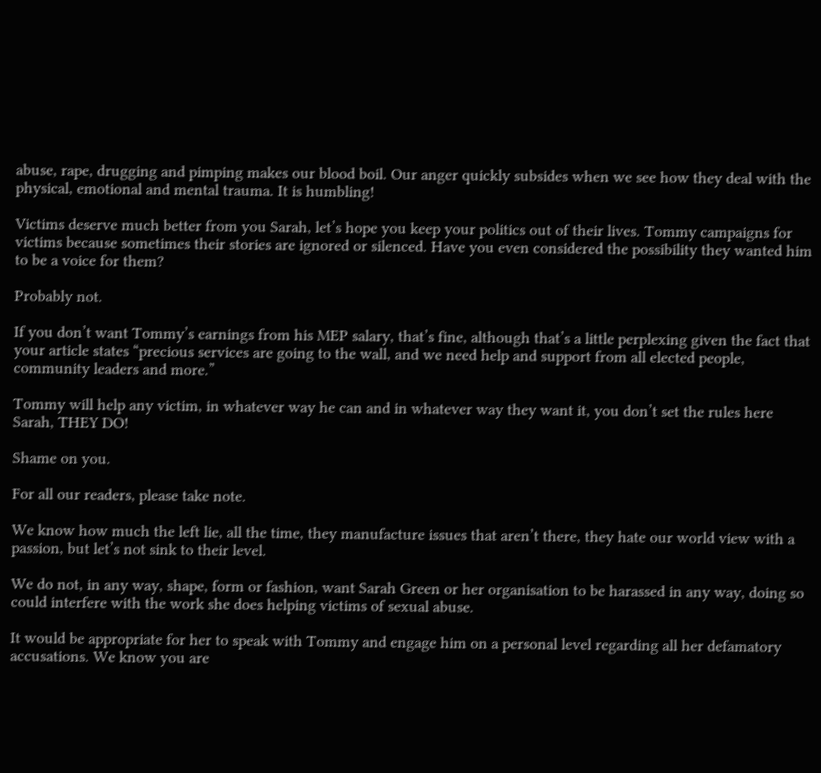abuse, rape, drugging and pimping makes our blood boil. Our anger quickly subsides when we see how they deal with the physical, emotional and mental trauma. It is humbling!

Victims deserve much better from you Sarah, let’s hope you keep your politics out of their lives. Tommy campaigns for victims because sometimes their stories are ignored or silenced. Have you even considered the possibility they wanted him to be a voice for them?

Probably not.

If you don’t want Tommy’s earnings from his MEP salary, that’s fine, although that’s a little perplexing given the fact that your article states “precious services are going to the wall, and we need help and support from all elected people, community leaders and more.”

Tommy will help any victim, in whatever way he can and in whatever way they want it, you don’t set the rules here Sarah, THEY DO!

Shame on you.

For all our readers, please take note.

We know how much the left lie, all the time, they manufacture issues that aren’t there, they hate our world view with a passion, but let’s not sink to their level.

We do not, in any way, shape, form or fashion, want Sarah Green or her organisation to be harassed in any way, doing so could interfere with the work she does helping victims of sexual abuse.

It would be appropriate for her to speak with Tommy and engage him on a personal level regarding all her defamatory accusations. We know you are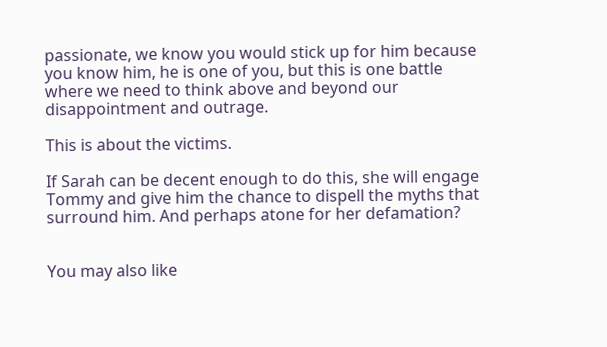passionate, we know you would stick up for him because you know him, he is one of you, but this is one battle where we need to think above and beyond our disappointment and outrage.

This is about the victims.

If Sarah can be decent enough to do this, she will engage Tommy and give him the chance to dispell the myths that surround him. And perhaps atone for her defamation?


You may also like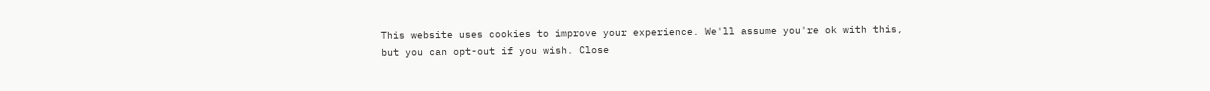This website uses cookies to improve your experience. We'll assume you're ok with this, but you can opt-out if you wish. Close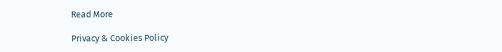Read More

Privacy & Cookies Policy